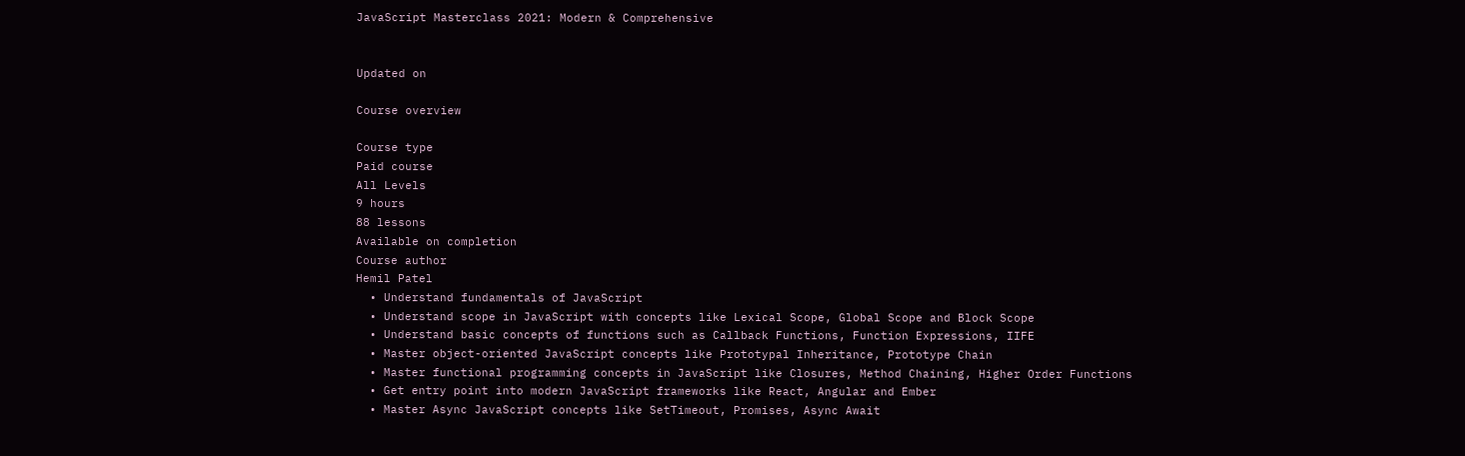JavaScript Masterclass 2021: Modern & Comprehensive


Updated on

Course overview

Course type
Paid course
All Levels
9 hours
88 lessons
Available on completion
Course author
Hemil Patel
  • Understand fundamentals of JavaScript
  • Understand scope in JavaScript with concepts like Lexical Scope, Global Scope and Block Scope
  • Understand basic concepts of functions such as Callback Functions, Function Expressions, IIFE
  • Master object-oriented JavaScript concepts like Prototypal Inheritance, Prototype Chain
  • Master functional programming concepts in JavaScript like Closures, Method Chaining, Higher Order Functions
  • Get entry point into modern JavaScript frameworks like React, Angular and Ember
  • Master Async JavaScript concepts like SetTimeout, Promises, Async Await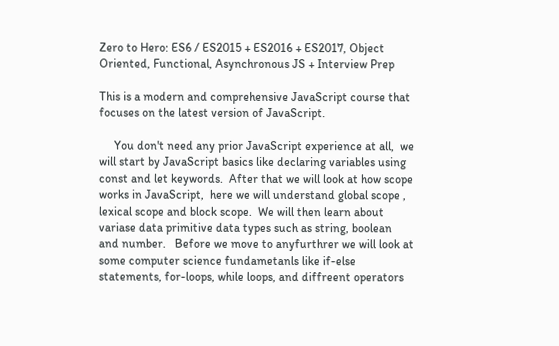Zero to Hero: ES6 / ES2015 + ES2016 + ES2017, Object Oriented, Functional, Asynchronous JS + Interview Prep

This is a modern and comprehensive JavaScript course that focuses on the latest version of JavaScript.

     You don't need any prior JavaScript experience at all,  we will start by JavaScript basics like declaring variables using const and let keywords.  After that we will look at how scope works in JavaScript,  here we will understand global scope , lexical scope and block scope.  We will then learn about variase data primitive data types such as string, boolean and number.   Before we move to anyfurthrer we will look at some computer science fundametanls like if-else statements, for-loops, while loops, and diffreent operators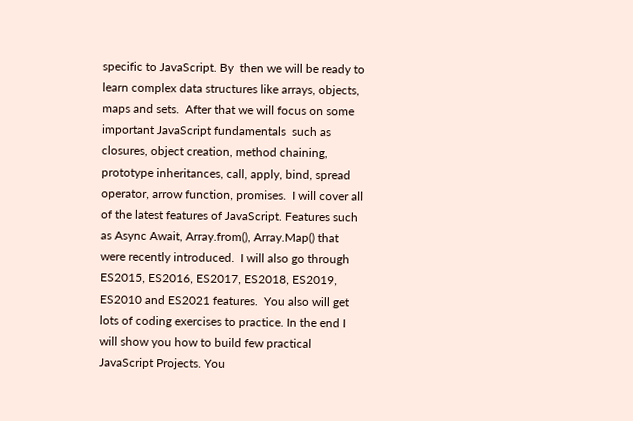specific to JavaScript. By  then we will be ready to learn complex data structures like arrays, objects, maps and sets.  After that we will focus on some important JavaScript fundamentals  such as closures, object creation, method chaining, prototype inheritances, call, apply, bind, spread operator, arrow function, promises.  I will cover all of the latest features of JavaScript. Features such as Async Await, Array.from(), Array.Map() that were recently introduced.  I will also go through ES2015, ES2016, ES2017, ES2018, ES2019, ES2010 and ES2021 features.  You also will get lots of coding exercises to practice. In the end I will show you how to build few practical JavaScript Projects. You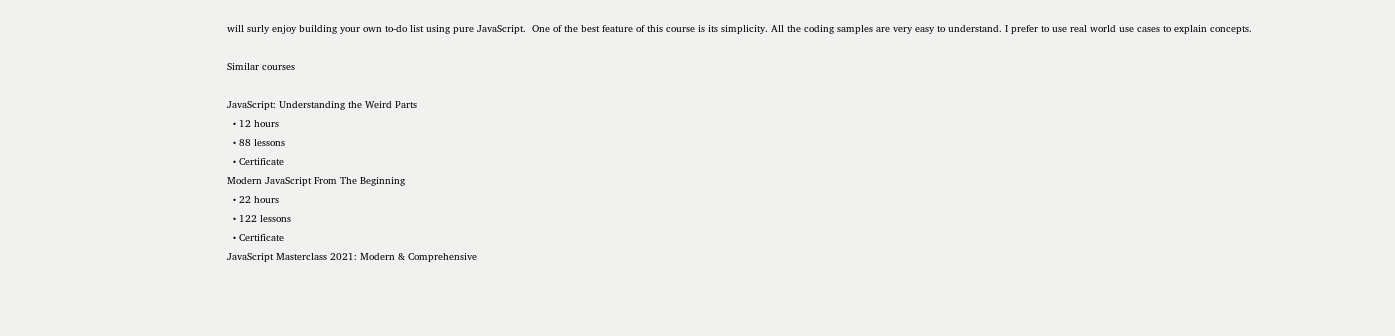will surly enjoy building your own to-do list using pure JavaScript.  One of the best feature of this course is its simplicity. All the coding samples are very easy to understand. I prefer to use real world use cases to explain concepts.

Similar courses

JavaScript: Understanding the Weird Parts
  • 12 hours
  • 88 lessons
  • Certificate
Modern JavaScript From The Beginning
  • 22 hours
  • 122 lessons
  • Certificate
JavaScript Masterclass 2021: Modern & Comprehensive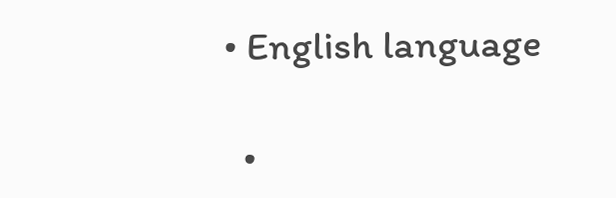• English language

  •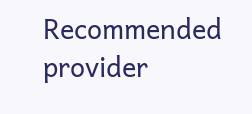Recommended provider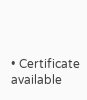• Certificate available